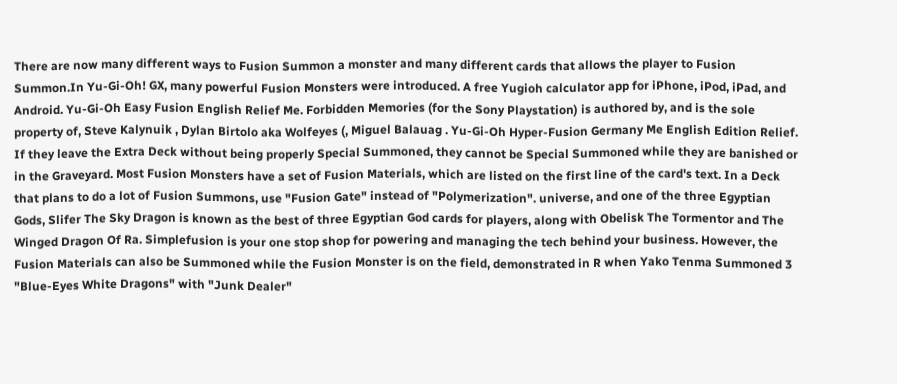There are now many different ways to Fusion Summon a monster and many different cards that allows the player to Fusion Summon.In Yu-Gi-Oh! GX, many powerful Fusion Monsters were introduced. A free Yugioh calculator app for iPhone, iPod, iPad, and Android. Yu-Gi-Oh Easy Fusion English Relief Me. Forbidden Memories (for the Sony Playstation) is authored by, and is the sole property of, Steve Kalynuik , Dylan Birtolo aka Wolfeyes (, Miguel Balauag . Yu-Gi-Oh Hyper-Fusion Germany Me English Edition Relief. If they leave the Extra Deck without being properly Special Summoned, they cannot be Special Summoned while they are banished or in the Graveyard. Most Fusion Monsters have a set of Fusion Materials, which are listed on the first line of the card's text. In a Deck that plans to do a lot of Fusion Summons, use "Fusion Gate" instead of "Polymerization". universe, and one of the three Egyptian Gods, Slifer The Sky Dragon is known as the best of three Egyptian God cards for players, along with Obelisk The Tormentor and The Winged Dragon Of Ra. Simplefusion is your one stop shop for powering and managing the tech behind your business. However, the Fusion Materials can also be Summoned while the Fusion Monster is on the field, demonstrated in R when Yako Tenma Summoned 3 "Blue-Eyes White Dragons" with "Junk Dealer"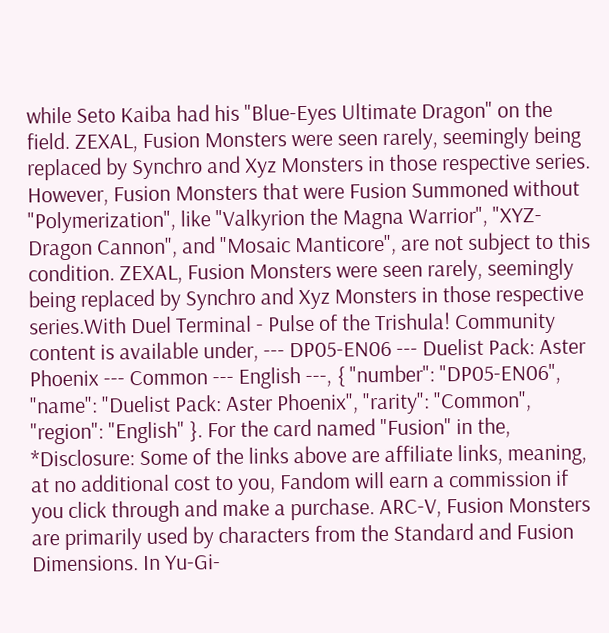while Seto Kaiba had his "Blue-Eyes Ultimate Dragon" on the field. ZEXAL, Fusion Monsters were seen rarely, seemingly being replaced by Synchro and Xyz Monsters in those respective series. However, Fusion Monsters that were Fusion Summoned without "Polymerization", like "Valkyrion the Magna Warrior", "XYZ-Dragon Cannon", and "Mosaic Manticore", are not subject to this condition. ZEXAL, Fusion Monsters were seen rarely, seemingly being replaced by Synchro and Xyz Monsters in those respective series.With Duel Terminal - Pulse of the Trishula! Community content is available under, --- DP05-EN06 --- Duelist Pack: Aster Phoenix --- Common --- English ---, { "number": "DP05-EN06", "name": "Duelist Pack: Aster Phoenix", "rarity": "Common", "region": "English" }. For the card named "Fusion" in the, *Disclosure: Some of the links above are affiliate links, meaning, at no additional cost to you, Fandom will earn a commission if you click through and make a purchase. ARC-V, Fusion Monsters are primarily used by characters from the Standard and Fusion Dimensions. In Yu-Gi-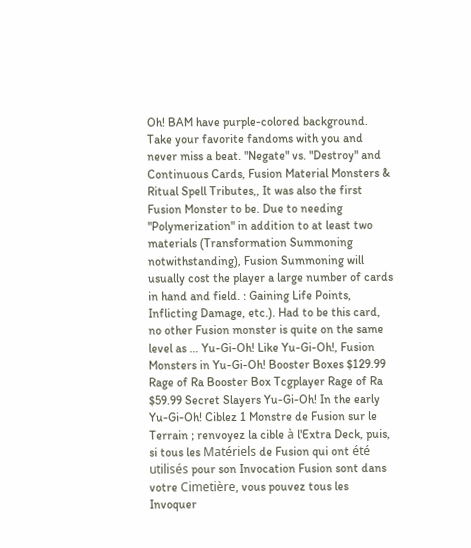Oh! BAM have purple-colored background. Take your favorite fandoms with you and never miss a beat. "Negate" vs. "Destroy" and Continuous Cards, Fusion Material Monsters & Ritual Spell Tributes,, It was also the first Fusion Monster to be. Due to needing "Polymerization" in addition to at least two materials (Transformation Summoning notwithstanding), Fusion Summoning will usually cost the player a large number of cards in hand and field. : Gaining Life Points, Inflicting Damage, etc.). Had to be this card, no other Fusion monster is quite on the same level as … Yu-Gi-Oh! Like Yu-Gi-Oh!, Fusion Monsters in Yu-Gi-Oh! Booster Boxes $129.99 Rage of Ra Booster Box Tcgplayer Rage of Ra $59.99 Secret Slayers Yu-Gi-Oh! In the early Yu-Gi-Oh! Ciblez 1 Monstre de Fusion sur le Terrain ; renvoyez la cible à l'Extra Deck, puis, si tous les Matériels de Fusion qui ont été utilisés pour son Invocation Fusion sont dans votre Cimetière, vous pouvez tous les Invoquer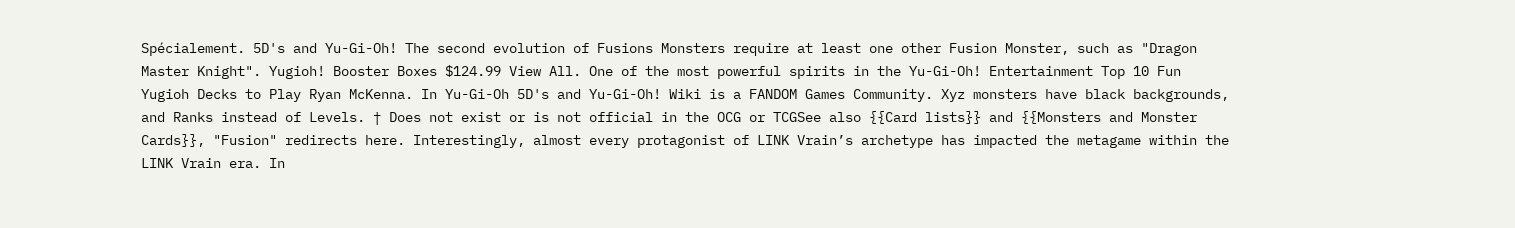Spécialement. 5D's and Yu-Gi-Oh! The second evolution of Fusions Monsters require at least one other Fusion Monster, such as "Dragon Master Knight". Yugioh! Booster Boxes $124.99 View All. One of the most powerful spirits in the Yu-Gi-Oh! Entertainment Top 10 Fun Yugioh Decks to Play Ryan McKenna. In Yu-Gi-Oh 5D's and Yu-Gi-Oh! Wiki is a FANDOM Games Community. Xyz monsters have black backgrounds, and Ranks instead of Levels. † Does not exist or is not official in the OCG or TCGSee also {{Card lists}} and {{Monsters and Monster Cards}}, "Fusion" redirects here. Interestingly, almost every protagonist of LINK Vrain’s archetype has impacted the metagame within the LINK Vrain era. In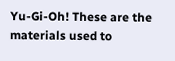Yu-Gi-Oh! These are the materials used to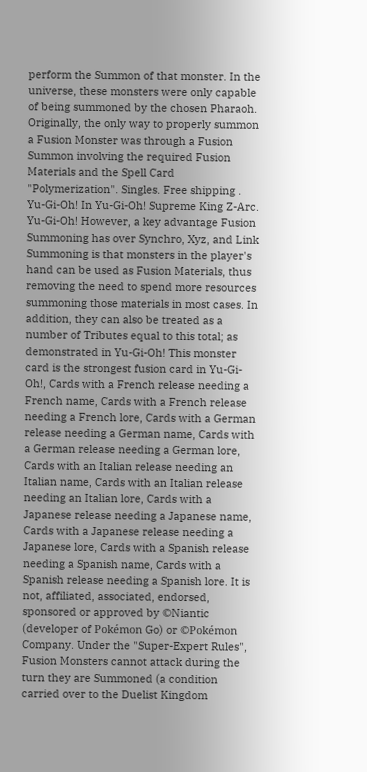perform the Summon of that monster. In the universe, these monsters were only capable of being summoned by the chosen Pharaoh. Originally, the only way to properly summon a Fusion Monster was through a Fusion Summon involving the required Fusion Materials and the Spell Card "Polymerization". Singles. Free shipping . Yu-Gi-Oh! In Yu-Gi-Oh! Supreme King Z-Arc. Yu-Gi-Oh! However, a key advantage Fusion Summoning has over Synchro, Xyz, and Link Summoning is that monsters in the player's hand can be used as Fusion Materials, thus removing the need to spend more resources summoning those materials in most cases. In addition, they can also be treated as a number of Tributes equal to this total; as demonstrated in Yu-Gi-Oh! This monster card is the strongest fusion card in Yu-Gi-Oh!, Cards with a French release needing a French name, Cards with a French release needing a French lore, Cards with a German release needing a German name, Cards with a German release needing a German lore, Cards with an Italian release needing an Italian name, Cards with an Italian release needing an Italian lore, Cards with a Japanese release needing a Japanese name, Cards with a Japanese release needing a Japanese lore, Cards with a Spanish release needing a Spanish name, Cards with a Spanish release needing a Spanish lore. It is not, affiliated, associated, endorsed, sponsored or approved by ©Niantic (developer of Pokémon Go) or ©Pokémon Company. Under the "Super-Expert Rules", Fusion Monsters cannot attack during the turn they are Summoned (a condition carried over to the Duelist Kingdom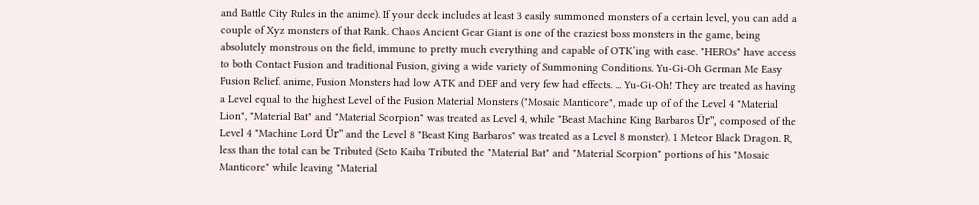and Battle City Rules in the anime). If your deck includes at least 3 easily summoned monsters of a certain level, you can add a couple of Xyz monsters of that Rank. Chaos Ancient Gear Giant is one of the craziest boss monsters in the game, being absolutely monstrous on the field, immune to pretty much everything and capable of OTK’ing with ease. "HEROs" have access to both Contact Fusion and traditional Fusion, giving a wide variety of Summoning Conditions. Yu-Gi-Oh German Me Easy Fusion Relief. anime, Fusion Monsters had low ATK and DEF and very few had effects. ... Yu-Gi-Oh! They are treated as having a Level equal to the highest Level of the Fusion Material Monsters ("Mosaic Manticore", made up of of the Level 4 "Material Lion", "Material Bat" and "Material Scorpion" was treated as Level 4, while "Beast Machine King Barbaros Ür", composed of the Level 4 "Machine Lord Ür" and the Level 8 "Beast King Barbaros" was treated as a Level 8 monster). 1 Meteor Black Dragon. R, less than the total can be Tributed (Seto Kaiba Tributed the "Material Bat" and "Material Scorpion" portions of his "Mosaic Manticore" while leaving "Material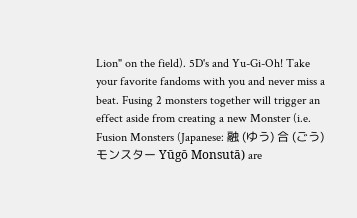Lion" on the field). 5D's and Yu-Gi-Oh! Take your favorite fandoms with you and never miss a beat. Fusing 2 monsters together will trigger an effect aside from creating a new Monster (i.e. Fusion Monsters (Japanese: 融 (ゆう) 合 (ごう) モンスター Yūgō Monsutā) are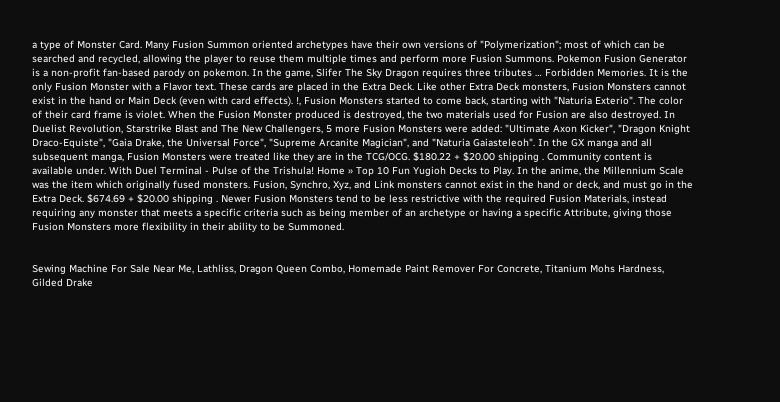a type of Monster Card. Many Fusion Summon oriented archetypes have their own versions of "Polymerization"; most of which can be searched and recycled, allowing the player to reuse them multiple times and perform more Fusion Summons. Pokemon Fusion Generator is a non-profit fan-based parody on pokemon. In the game, Slifer The Sky Dragon requires three tributes … Forbidden Memories. It is the only Fusion Monster with a Flavor text. These cards are placed in the Extra Deck. Like other Extra Deck monsters, Fusion Monsters cannot exist in the hand or Main Deck (even with card effects). !, Fusion Monsters started to come back, starting with "Naturia Exterio". The color of their card frame is violet. When the Fusion Monster produced is destroyed, the two materials used for Fusion are also destroyed. In Duelist Revolution, Starstrike Blast and The New Challengers, 5 more Fusion Monsters were added: "Ultimate Axon Kicker", "Dragon Knight Draco-Equiste", "Gaia Drake, the Universal Force", "Supreme Arcanite Magician", and "Naturia Gaiasteleoh". In the GX manga and all subsequent manga, Fusion Monsters were treated like they are in the TCG/OCG. $180.22 + $20.00 shipping . Community content is available under. With Duel Terminal - Pulse of the Trishula! Home » Top 10 Fun Yugioh Decks to Play. In the anime, the Millennium Scale was the item which originally fused monsters. Fusion, Synchro, Xyz, and Link monsters cannot exist in the hand or deck, and must go in the Extra Deck. $674.69 + $20.00 shipping . Newer Fusion Monsters tend to be less restrictive with the required Fusion Materials, instead requiring any monster that meets a specific criteria such as being member of an archetype or having a specific Attribute, giving those Fusion Monsters more flexibility in their ability to be Summoned.


Sewing Machine For Sale Near Me, Lathliss, Dragon Queen Combo, Homemade Paint Remover For Concrete, Titanium Mohs Hardness, Gilded Drake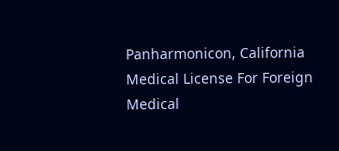Panharmonicon, California Medical License For Foreign Medical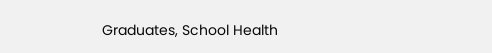Graduates, School Health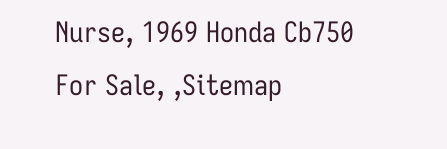Nurse, 1969 Honda Cb750 For Sale, ,Sitemap